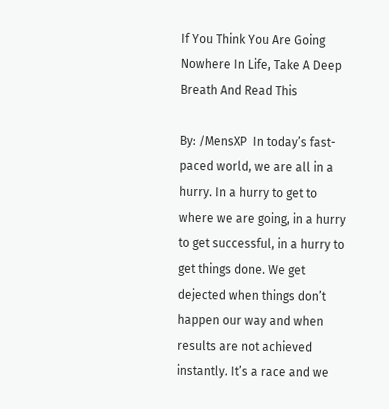If You Think You Are Going Nowhere In Life, Take A Deep Breath And Read This

By: /MensXP  In today’s fast-paced world, we are all in a hurry. In a hurry to get to where we are going, in a hurry to get successful, in a hurry to get things done. We get dejected when things don’t happen our way and when results are not achieved instantly. It’s a race and we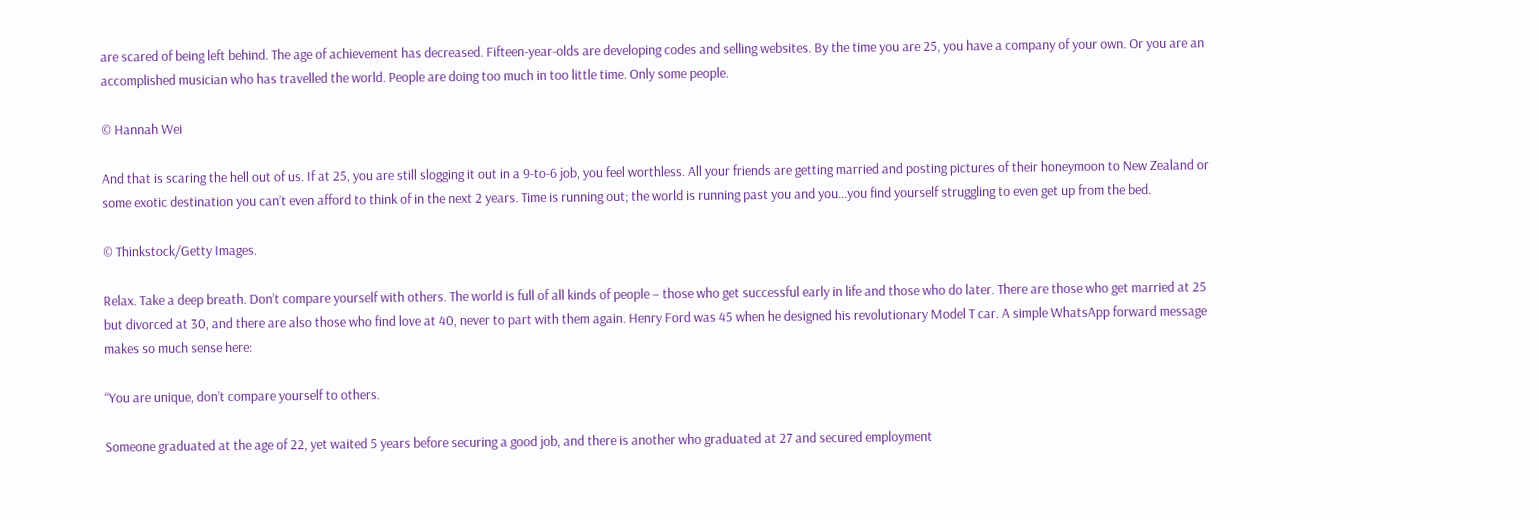are scared of being left behind. The age of achievement has decreased. Fifteen-year-olds are developing codes and selling websites. By the time you are 25, you have a company of your own. Or you are an accomplished musician who has travelled the world. People are doing too much in too little time. Only some people.

© Hannah Wei

And that is scaring the hell out of us. If at 25, you are still slogging it out in a 9-to-6 job, you feel worthless. All your friends are getting married and posting pictures of their honeymoon to New Zealand or some exotic destination you can’t even afford to think of in the next 2 years. Time is running out; the world is running past you and you…you find yourself struggling to even get up from the bed.

© Thinkstock/Getty Images.

Relax. Take a deep breath. Don’t compare yourself with others. The world is full of all kinds of people – those who get successful early in life and those who do later. There are those who get married at 25 but divorced at 30, and there are also those who find love at 40, never to part with them again. Henry Ford was 45 when he designed his revolutionary Model T car. A simple WhatsApp forward message makes so much sense here:

“You are unique, don’t compare yourself to others.

Someone graduated at the age of 22, yet waited 5 years before securing a good job, and there is another who graduated at 27 and secured employment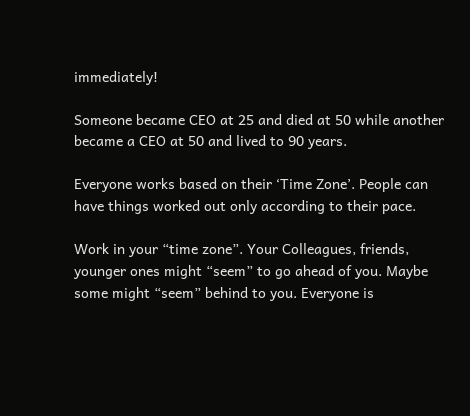immediately!

Someone became CEO at 25 and died at 50 while another became a CEO at 50 and lived to 90 years.

Everyone works based on their ‘Time Zone’. People can have things worked out only according to their pace.

Work in your “time zone”. Your Colleagues, friends, younger ones might “seem” to go ahead of you. Maybe some might “seem” behind to you. Everyone is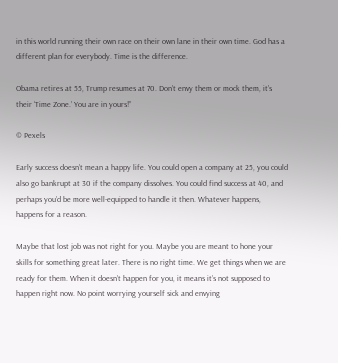in this world running their own race on their own lane in their own time. God has a different plan for everybody. Time is the difference.

Obama retires at 55, Trump resumes at 70. Don’t envy them or mock them, it’s their ‘Time Zone.’ You are in yours!”

© Pexels

Early success doesn’t mean a happy life. You could open a company at 25, you could also go bankrupt at 30 if the company dissolves. You could find success at 40, and perhaps you’d be more well-equipped to handle it then. Whatever happens, happens for a reason.

Maybe that lost job was not right for you. Maybe you are meant to hone your skills for something great later. There is no right time. We get things when we are ready for them. When it doesn’t happen for you, it means it’s not supposed to happen right now. No point worrying yourself sick and envying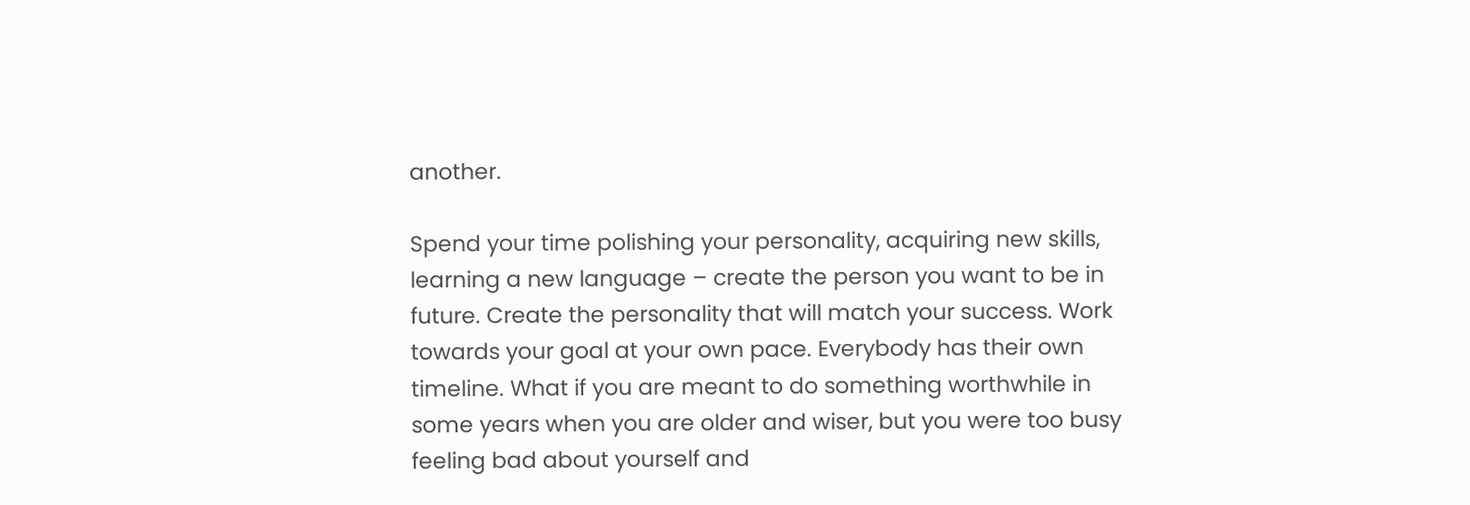another.

Spend your time polishing your personality, acquiring new skills, learning a new language – create the person you want to be in future. Create the personality that will match your success. Work towards your goal at your own pace. Everybody has their own timeline. What if you are meant to do something worthwhile in some years when you are older and wiser, but you were too busy feeling bad about yourself and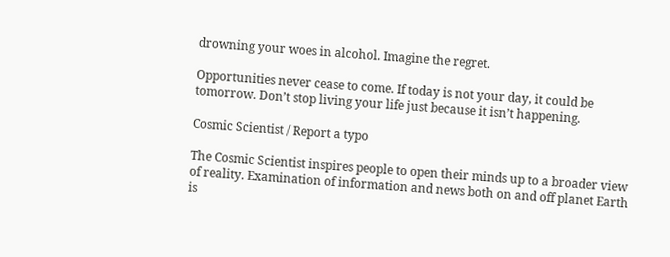drowning your woes in alcohol. Imagine the regret.

Opportunities never cease to come. If today is not your day, it could be tomorrow. Don’t stop living your life just because it isn’t happening.

Cosmic Scientist / Report a typo

The Cosmic Scientist inspires people to open their minds up to a broader view of reality. Examination of information and news both on and off planet Earth is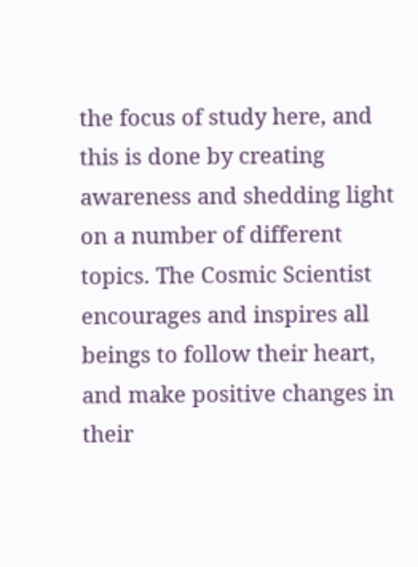the focus of study here, and this is done by creating awareness and shedding light on a number of different topics. The Cosmic Scientist encourages and inspires all beings to follow their heart, and make positive changes in their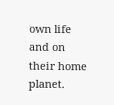own life and on their home planet.